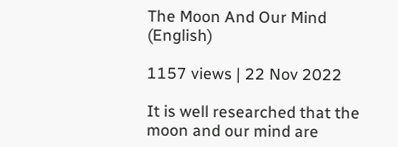The Moon And Our Mind (English)

1157 views | 22 Nov 2022

It is well researched that the moon and our mind are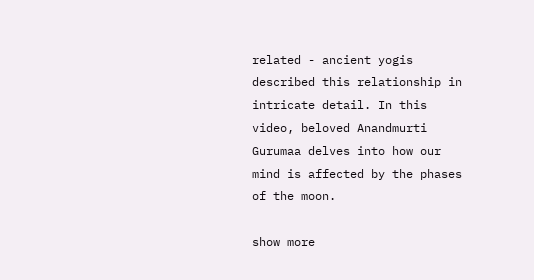related - ancient yogis described this relationship in intricate detail. In this video, beloved Anandmurti Gurumaa delves into how our mind is affected by the phases of the moon.

show more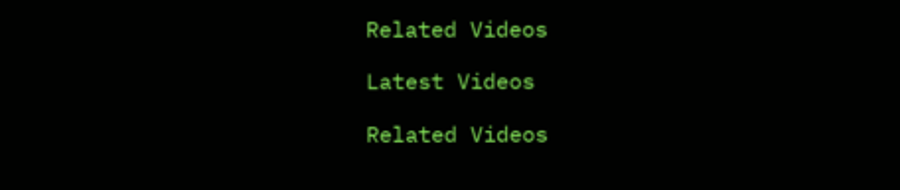Related Videos

Latest Videos

Related Videos